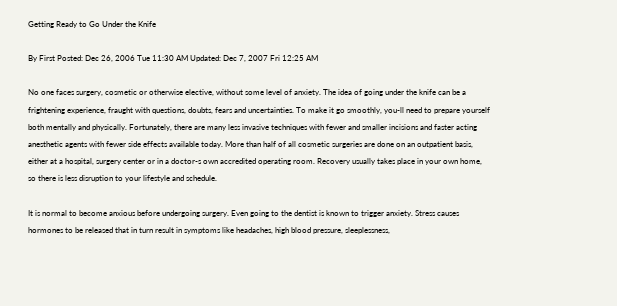Getting Ready to Go Under the Knife

By First Posted: Dec 26, 2006 Tue 11:30 AM Updated: Dec 7, 2007 Fri 12:25 AM

No one faces surgery, cosmetic or otherwise elective, without some level of anxiety. The idea of going under the knife can be a frightening experience, fraught with questions, doubts, fears and uncertainties. To make it go smoothly, you-ll need to prepare yourself both mentally and physically. Fortunately, there are many less invasive techniques with fewer and smaller incisions and faster acting anesthetic agents with fewer side effects available today. More than half of all cosmetic surgeries are done on an outpatient basis, either at a hospital, surgery center or in a doctor-s own accredited operating room. Recovery usually takes place in your own home, so there is less disruption to your lifestyle and schedule.

It is normal to become anxious before undergoing surgery. Even going to the dentist is known to trigger anxiety. Stress causes hormones to be released that in turn result in symptoms like headaches, high blood pressure, sleeplessness,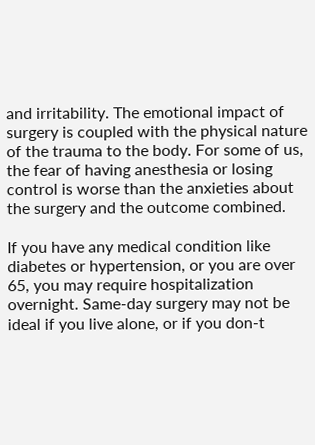and irritability. The emotional impact of surgery is coupled with the physical nature of the trauma to the body. For some of us, the fear of having anesthesia or losing control is worse than the anxieties about the surgery and the outcome combined.

If you have any medical condition like diabetes or hypertension, or you are over 65, you may require hospitalization overnight. Same-day surgery may not be ideal if you live alone, or if you don-t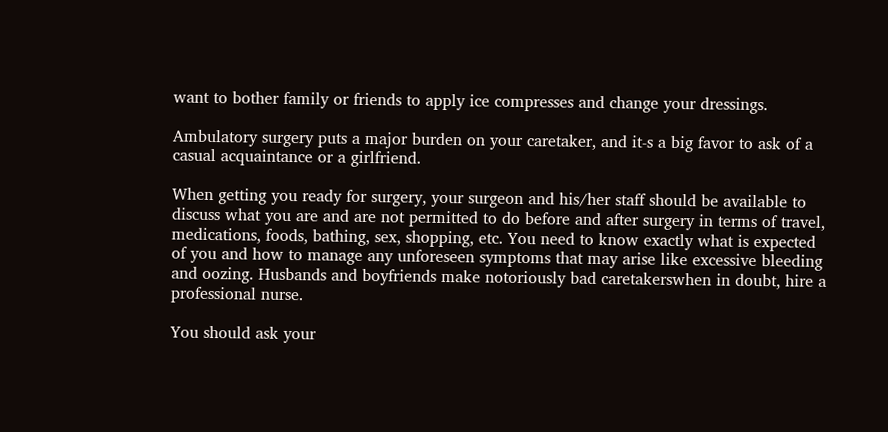want to bother family or friends to apply ice compresses and change your dressings.

Ambulatory surgery puts a major burden on your caretaker, and it-s a big favor to ask of a casual acquaintance or a girlfriend.

When getting you ready for surgery, your surgeon and his/her staff should be available to discuss what you are and are not permitted to do before and after surgery in terms of travel, medications, foods, bathing, sex, shopping, etc. You need to know exactly what is expected of you and how to manage any unforeseen symptoms that may arise like excessive bleeding and oozing. Husbands and boyfriends make notoriously bad caretakerswhen in doubt, hire a professional nurse.

You should ask your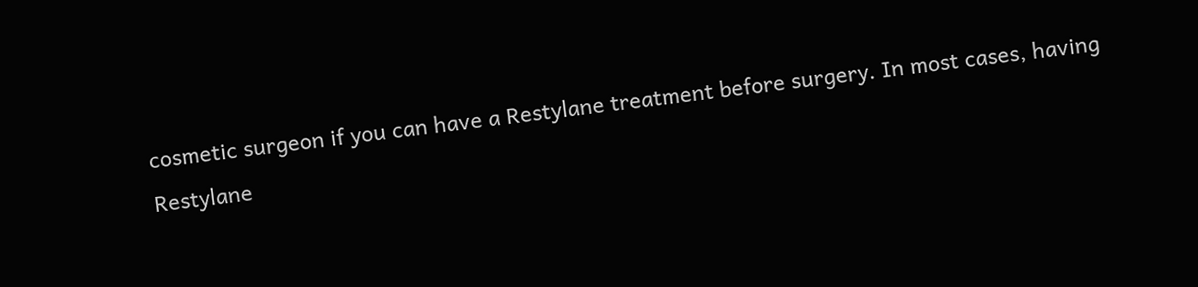cosmetic surgeon if you can have a Restylane treatment before surgery. In most cases, having Restylane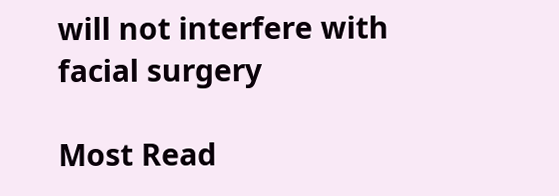will not interfere with facial surgery

Most Read